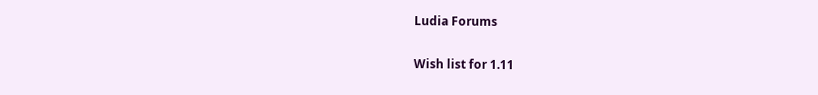Ludia Forums

Wish list for 1.11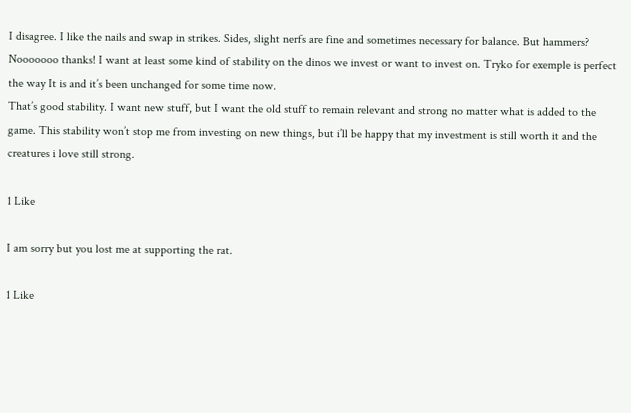I disagree. I like the nails and swap in strikes. Sides, slight nerfs are fine and sometimes necessary for balance. But hammers? Nooooooo thanks! I want at least some kind of stability on the dinos we invest or want to invest on. Tryko for exemple is perfect the way It is and it’s been unchanged for some time now.
That’s good stability. I want new stuff, but I want the old stuff to remain relevant and strong no matter what is added to the game. This stability won’t stop me from investing on new things, but i’ll be happy that my investment is still worth it and the creatures i love still strong.

1 Like

I am sorry but you lost me at supporting the rat.

1 Like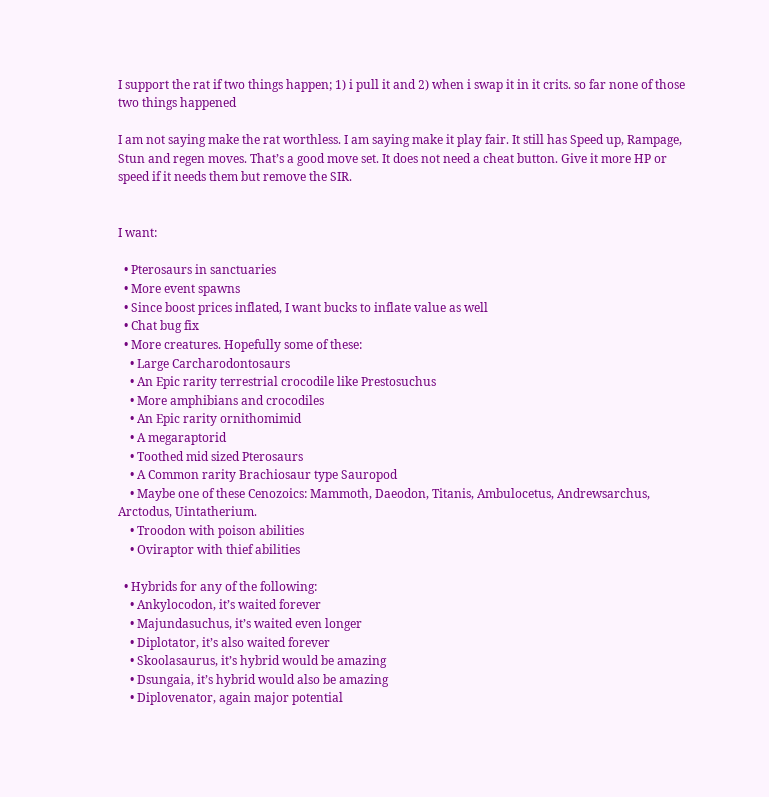I support the rat if two things happen; 1) i pull it and 2) when i swap it in it crits. so far none of those two things happened

I am not saying make the rat worthless. I am saying make it play fair. It still has Speed up, Rampage, Stun and regen moves. That’s a good move set. It does not need a cheat button. Give it more HP or speed if it needs them but remove the SIR.


I want:

  • Pterosaurs in sanctuaries
  • More event spawns
  • Since boost prices inflated, I want bucks to inflate value as well
  • Chat bug fix
  • More creatures. Hopefully some of these:
    • Large Carcharodontosaurs
    • An Epic rarity terrestrial crocodile like Prestosuchus
    • More amphibians and crocodiles
    • An Epic rarity ornithomimid
    • A megaraptorid
    • Toothed mid sized Pterosaurs
    • A Common rarity Brachiosaur type Sauropod
    • Maybe one of these Cenozoics: Mammoth, Daeodon, Titanis, Ambulocetus, Andrewsarchus, Arctodus, Uintatherium.
    • Troodon with poison abilities
    • Oviraptor with thief abilities

  • Hybrids for any of the following:
    • Ankylocodon, it’s waited forever
    • Majundasuchus, it’s waited even longer
    • Diplotator, it’s also waited forever
    • Skoolasaurus, it’s hybrid would be amazing
    • Dsungaia, it’s hybrid would also be amazing
    • Diplovenator, again major potential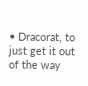• Dracorat, to just get it out of the way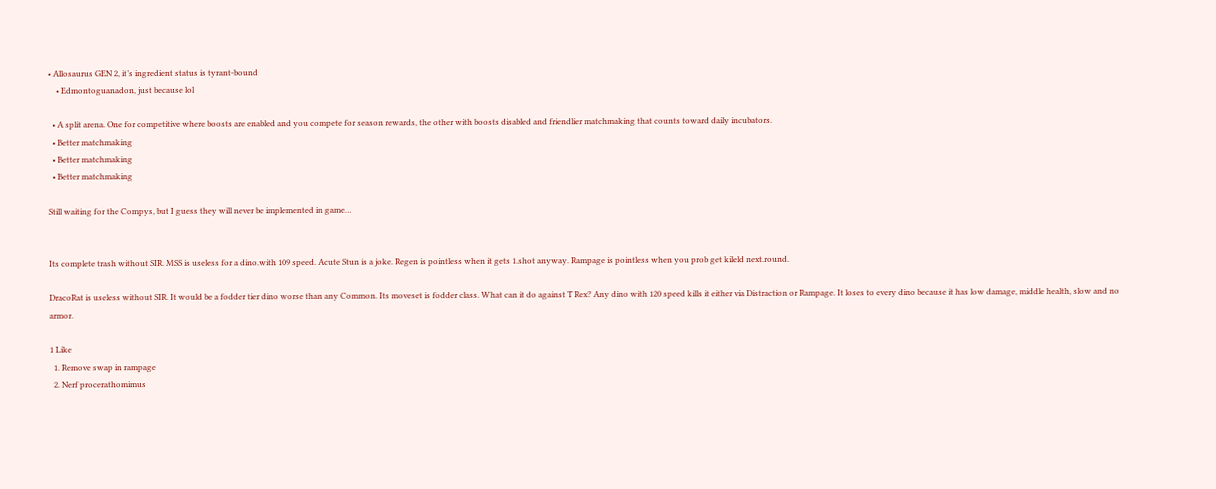• Allosaurus GEN 2, it’s ingredient status is tyrant-bound
    • Edmontoguanadon, just because lol

  • A split arena. One for competitive where boosts are enabled and you compete for season rewards, the other with boosts disabled and friendlier matchmaking that counts toward daily incubators.
  • Better matchmaking
  • Better matchmaking
  • Better matchmaking

Still waiting for the Compys, but I guess they will never be implemented in game…


Its complete trash without SIR. MSS is useless for a dino.with 109 speed. Acute Stun is a joke. Regen is pointless when it gets 1.shot anyway. Rampage is pointless when you prob get kileld next.round.

DracoRat is useless without SIR. It would be a fodder tier dino worse than any Common. Its moveset is fodder class. What can it do against T Rex? Any dino with 120 speed kills it either via Distraction or Rampage. It loses to every dino because it has low damage, middle health, slow and no armor.

1 Like
  1. Remove swap in rampage
  2. Nerf procerathomimus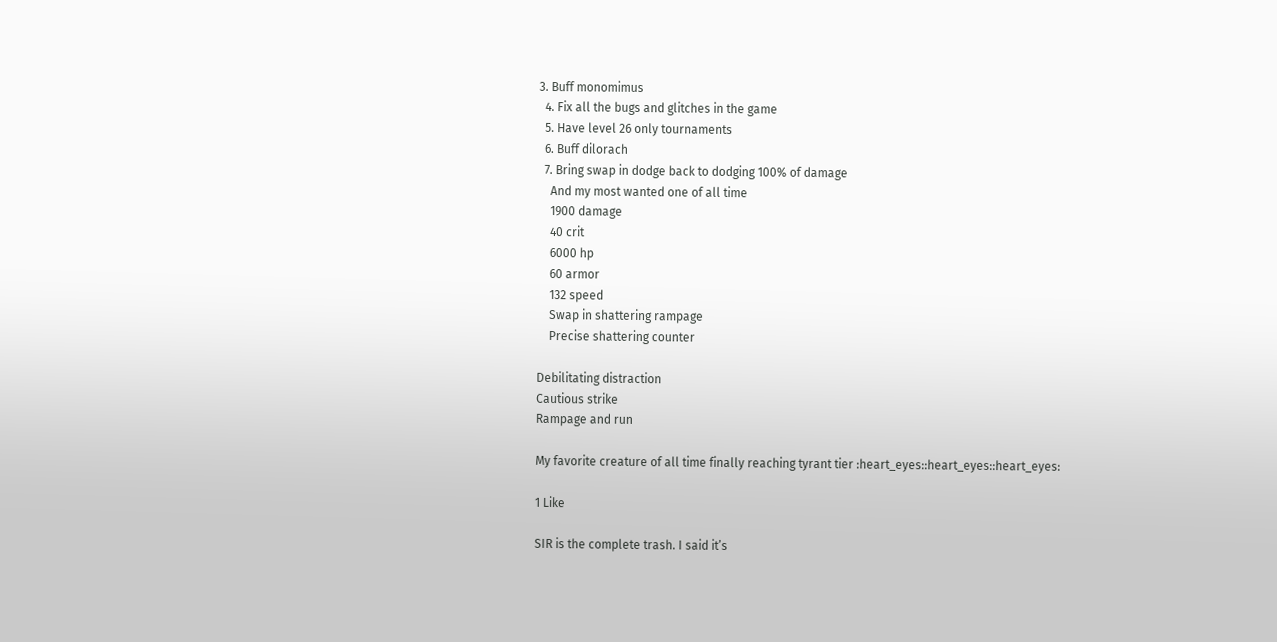3. Buff monomimus
  4. Fix all the bugs and glitches in the game
  5. Have level 26 only tournaments
  6. Buff dilorach
  7. Bring swap in dodge back to dodging 100% of damage
    And my most wanted one of all time
    1900 damage
    40 crit
    6000 hp
    60 armor
    132 speed
    Swap in shattering rampage
    Precise shattering counter

Debilitating distraction
Cautious strike
Rampage and run

My favorite creature of all time finally reaching tyrant tier :heart_eyes::heart_eyes::heart_eyes:

1 Like

SIR is the complete trash. I said it’s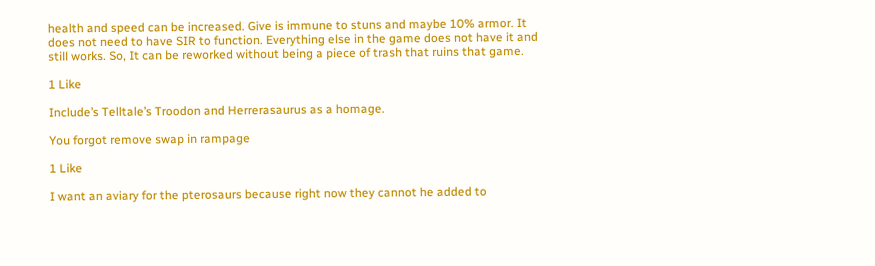health and speed can be increased. Give is immune to stuns and maybe 10% armor. It does not need to have SIR to function. Everything else in the game does not have it and still works. So, It can be reworked without being a piece of trash that ruins that game.

1 Like

Include’s Telltale’s Troodon and Herrerasaurus as a homage.

You forgot remove swap in rampage

1 Like

I want an aviary for the pterosaurs because right now they cannot he added to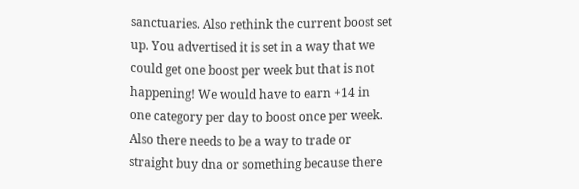sanctuaries. Also rethink the current boost set up. You advertised it is set in a way that we could get one boost per week but that is not happening! We would have to earn +14 in one category per day to boost once per week. Also there needs to be a way to trade or straight buy dna or something because there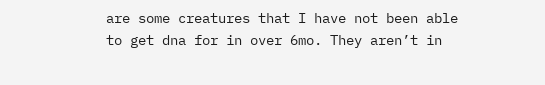are some creatures that I have not been able to get dna for in over 6mo. They aren’t in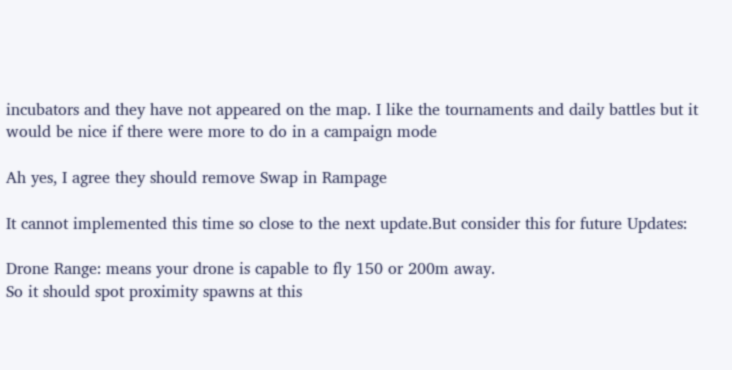incubators and they have not appeared on the map. I like the tournaments and daily battles but it would be nice if there were more to do in a campaign mode

Ah yes, I agree they should remove Swap in Rampage

It cannot implemented this time so close to the next update.But consider this for future Updates:

Drone Range: means your drone is capable to fly 150 or 200m away.
So it should spot proximity spawns at this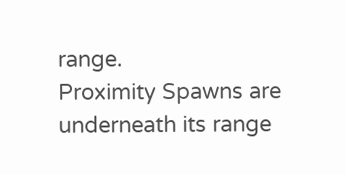range.
Proximity Spawns are underneath its range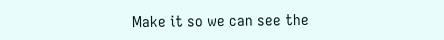Make it so we can see the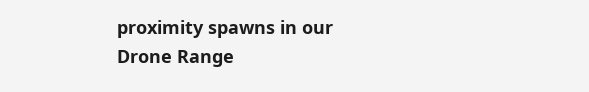proximity spawns in our Drone Range